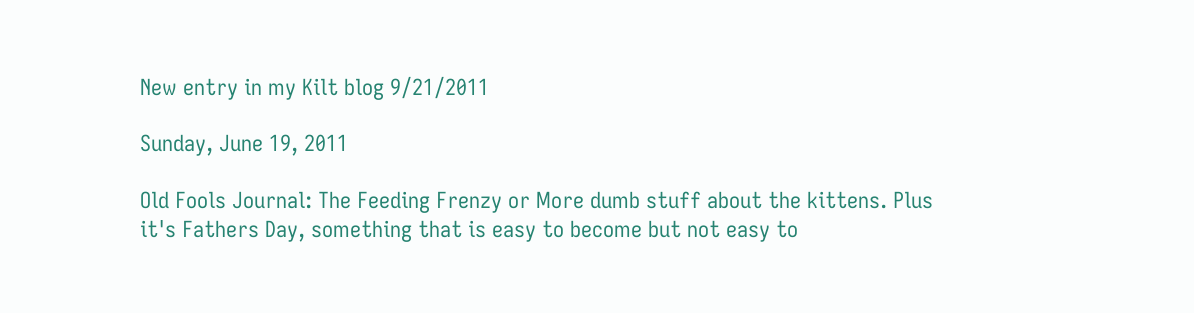New entry in my Kilt blog 9/21/2011

Sunday, June 19, 2011

Old Fools Journal: The Feeding Frenzy or More dumb stuff about the kittens. Plus it's Fathers Day, something that is easy to become but not easy to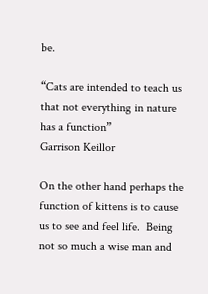be.

“Cats are intended to teach us that not everything in nature has a function”
Garrison Keillor

On the other hand perhaps the function of kittens is to cause us to see and feel life.  Being not so much a wise man and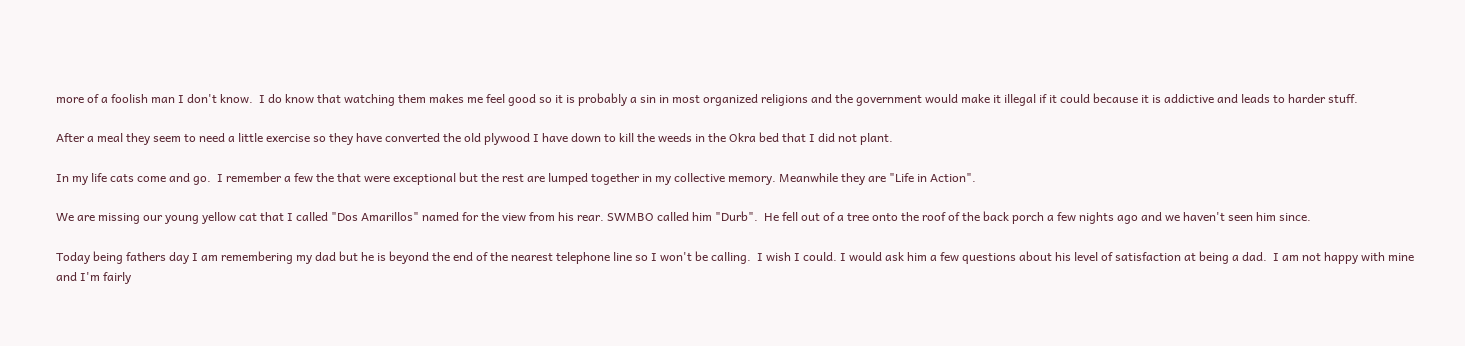more of a foolish man I don't know.  I do know that watching them makes me feel good so it is probably a sin in most organized religions and the government would make it illegal if it could because it is addictive and leads to harder stuff.

After a meal they seem to need a little exercise so they have converted the old plywood I have down to kill the weeds in the Okra bed that I did not plant.

In my life cats come and go.  I remember a few the that were exceptional but the rest are lumped together in my collective memory. Meanwhile they are "Life in Action".

We are missing our young yellow cat that I called "Dos Amarillos" named for the view from his rear. SWMBO called him "Durb".  He fell out of a tree onto the roof of the back porch a few nights ago and we haven't seen him since.

Today being fathers day I am remembering my dad but he is beyond the end of the nearest telephone line so I won't be calling.  I wish I could. I would ask him a few questions about his level of satisfaction at being a dad.  I am not happy with mine and I'm fairly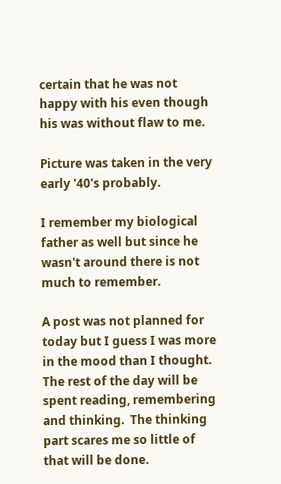certain that he was not happy with his even though his was without flaw to me.

Picture was taken in the very early '40's probably.

I remember my biological father as well but since he wasn't around there is not much to remember.

A post was not planned for today but I guess I was more in the mood than I thought. The rest of the day will be spent reading, remembering and thinking.  The thinking part scares me so little of that will be done.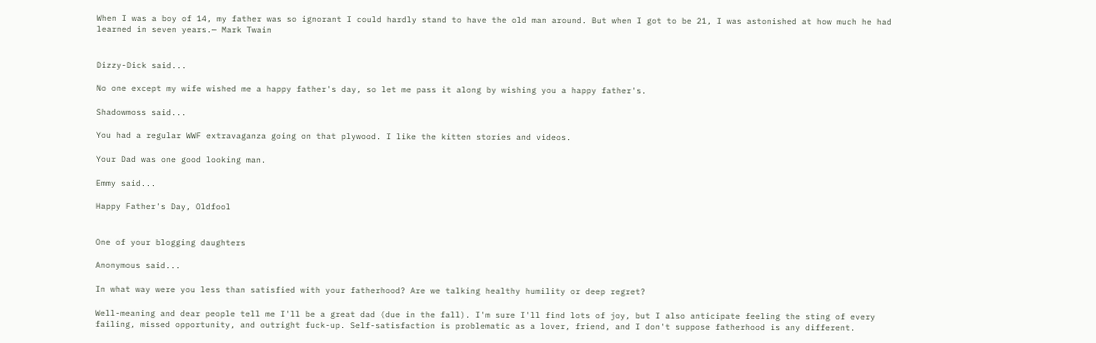When I was a boy of 14, my father was so ignorant I could hardly stand to have the old man around. But when I got to be 21, I was astonished at how much he had learned in seven years.— Mark Twain


Dizzy-Dick said...

No one except my wife wished me a happy father's day, so let me pass it along by wishing you a happy father's.

Shadowmoss said...

You had a regular WWF extravaganza going on that plywood. I like the kitten stories and videos.

Your Dad was one good looking man.

Emmy said...

Happy Father's Day, Oldfool


One of your blogging daughters

Anonymous said...

In what way were you less than satisfied with your fatherhood? Are we talking healthy humility or deep regret?

Well-meaning and dear people tell me I'll be a great dad (due in the fall). I'm sure I'll find lots of joy, but I also anticipate feeling the sting of every failing, missed opportunity, and outright fuck-up. Self-satisfaction is problematic as a lover, friend, and I don't suppose fatherhood is any different.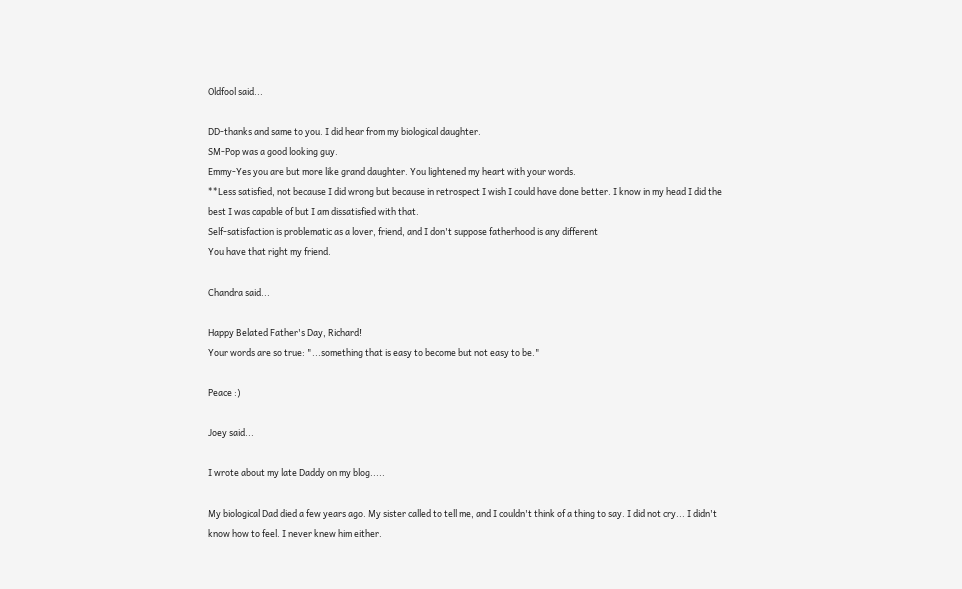Oldfool said...

DD-thanks and same to you. I did hear from my biological daughter.
SM-Pop was a good looking guy.
Emmy-Yes you are but more like grand daughter. You lightened my heart with your words.
**Less satisfied, not because I did wrong but because in retrospect I wish I could have done better. I know in my head I did the best I was capable of but I am dissatisfied with that.
Self-satisfaction is problematic as a lover, friend, and I don't suppose fatherhood is any different
You have that right my friend.

Chandra said...

Happy Belated Father's Day, Richard!
Your words are so true: "...something that is easy to become but not easy to be."

Peace :)

Joey said...

I wrote about my late Daddy on my blog.....

My biological Dad died a few years ago. My sister called to tell me, and I couldn't think of a thing to say. I did not cry... I didn't know how to feel. I never knew him either.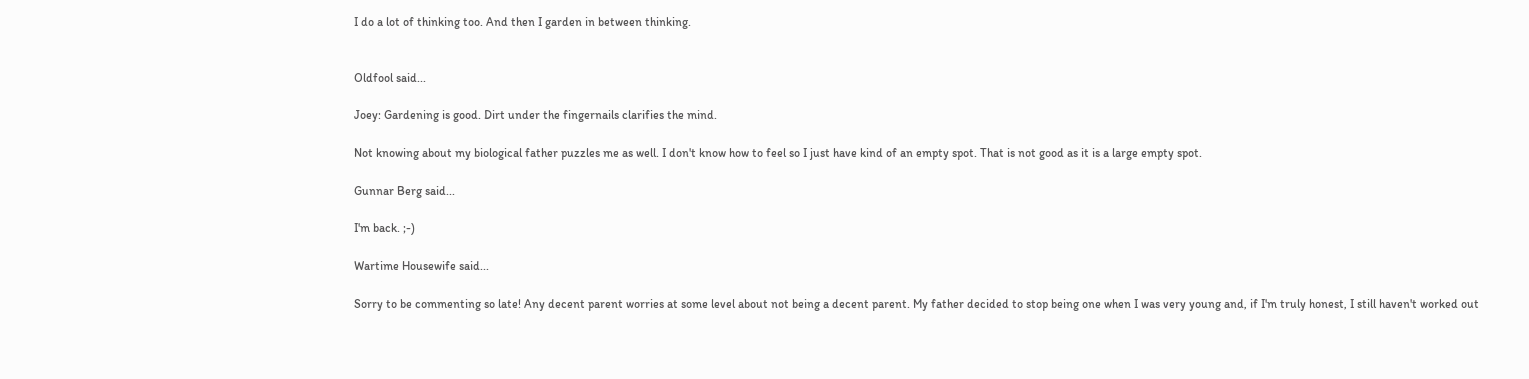I do a lot of thinking too. And then I garden in between thinking.


Oldfool said...

Joey: Gardening is good. Dirt under the fingernails clarifies the mind.

Not knowing about my biological father puzzles me as well. I don't know how to feel so I just have kind of an empty spot. That is not good as it is a large empty spot.

Gunnar Berg said...

I'm back. ;-)

Wartime Housewife said...

Sorry to be commenting so late! Any decent parent worries at some level about not being a decent parent. My father decided to stop being one when I was very young and, if I'm truly honest, I still haven't worked out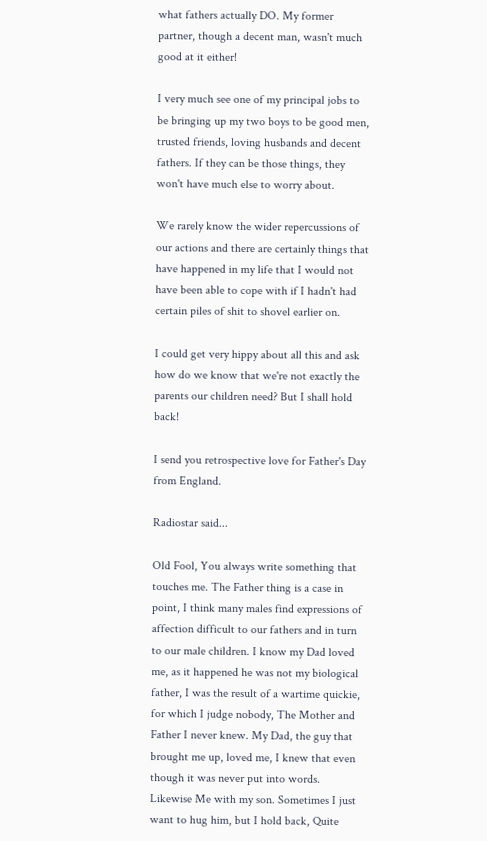what fathers actually DO. My former partner, though a decent man, wasn't much good at it either!

I very much see one of my principal jobs to be bringing up my two boys to be good men, trusted friends, loving husbands and decent fathers. If they can be those things, they won't have much else to worry about.

We rarely know the wider repercussions of our actions and there are certainly things that have happened in my life that I would not have been able to cope with if I hadn't had certain piles of shit to shovel earlier on.

I could get very hippy about all this and ask how do we know that we're not exactly the parents our children need? But I shall hold back!

I send you retrospective love for Father's Day from England.

Radiostar said...

Old Fool, You always write something that touches me. The Father thing is a case in point, I think many males find expressions of affection difficult to our fathers and in turn to our male children. I know my Dad loved me, as it happened he was not my biological father, I was the result of a wartime quickie, for which I judge nobody, The Mother and Father I never knew. My Dad, the guy that brought me up, loved me, I knew that even though it was never put into words. Likewise Me with my son. Sometimes I just want to hug him, but I hold back, Quite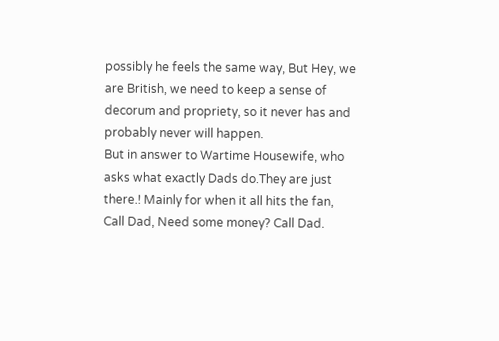possibly he feels the same way, But Hey, we are British, we need to keep a sense of decorum and propriety, so it never has and probably never will happen.
But in answer to Wartime Housewife, who asks what exactly Dads do.They are just there.! Mainly for when it all hits the fan, Call Dad, Need some money? Call Dad.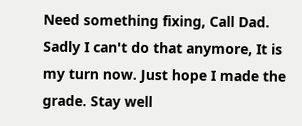Need something fixing, Call Dad. Sadly I can't do that anymore, It is my turn now. Just hope I made the grade. Stay well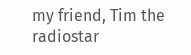my friend, Tim the radiostar